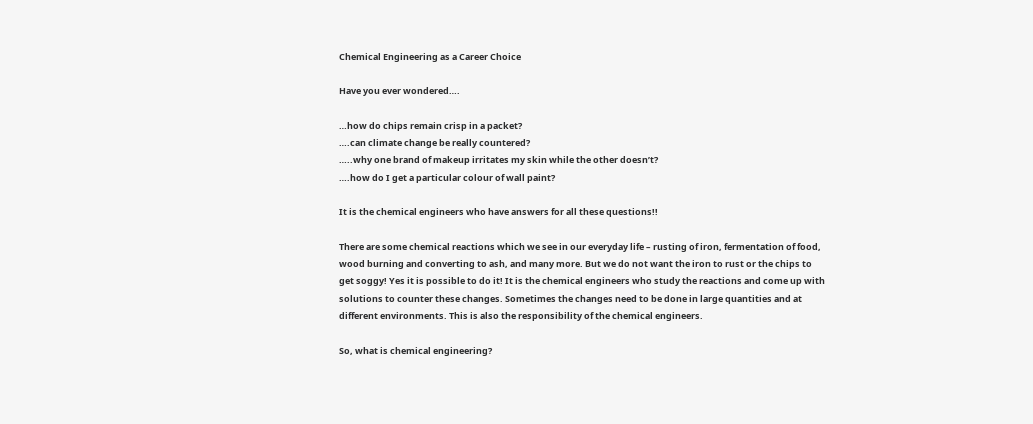Chemical Engineering as a Career Choice

Have you ever wondered….

…how do chips remain crisp in a packet?
….can climate change be really countered?
…..why one brand of makeup irritates my skin while the other doesn’t?
….how do I get a particular colour of wall paint?

It is the chemical engineers who have answers for all these questions!!

There are some chemical reactions which we see in our everyday life – rusting of iron, fermentation of food, wood burning and converting to ash, and many more. But we do not want the iron to rust or the chips to get soggy! Yes it is possible to do it! It is the chemical engineers who study the reactions and come up with solutions to counter these changes. Sometimes the changes need to be done in large quantities and at different environments. This is also the responsibility of the chemical engineers.

So, what is chemical engineering?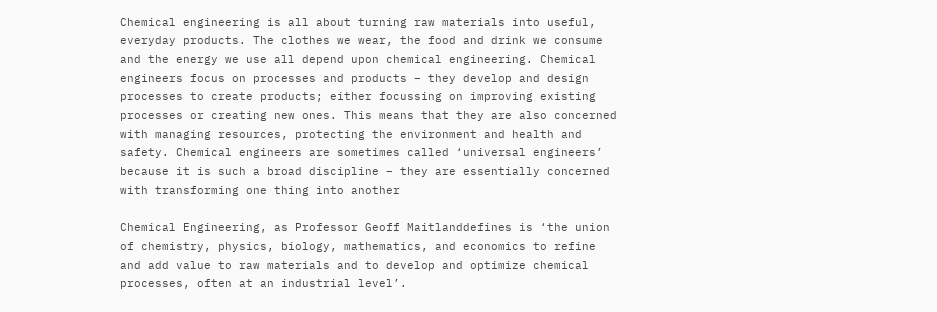Chemical engineering is all about turning raw materials into useful, everyday products. The clothes we wear, the food and drink we consume and the energy we use all depend upon chemical engineering. Chemical engineers focus on processes and products – they develop and design processes to create products; either focussing on improving existing processes or creating new ones. This means that they are also concerned with managing resources, protecting the environment and health and safety. Chemical engineers are sometimes called ‘universal engineers’ because it is such a broad discipline – they are essentially concerned with transforming one thing into another

Chemical Engineering, as Professor Geoff Maitlanddefines is ‘the union of chemistry, physics, biology, mathematics, and economics to refine and add value to raw materials and to develop and optimize chemical processes, often at an industrial level’.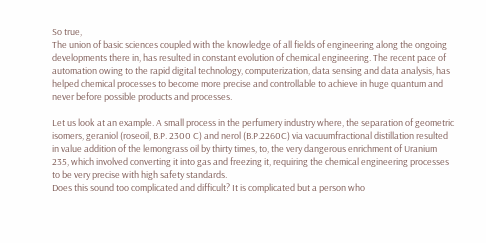So true,
The union of basic sciences coupled with the knowledge of all fields of engineering along the ongoing developments there in, has resulted in constant evolution of chemical engineering. The recent pace of automation owing to the rapid digital technology, computerization, data sensing and data analysis, has helped chemical processes to become more precise and controllable to achieve in huge quantum and never before possible products and processes.

Let us look at an example. A small process in the perfumery industry where, the separation of geometric isomers, geraniol (roseoil, B.P. 2300 C) and nerol (B.P.2260C) via vacuumfractional distillation resulted in value addition of the lemongrass oil by thirty times, to, the very dangerous enrichment of Uranium 235, which involved converting it into gas and freezing it, requiring the chemical engineering processes to be very precise with high safety standards.
Does this sound too complicated and difficult? It is complicated but a person who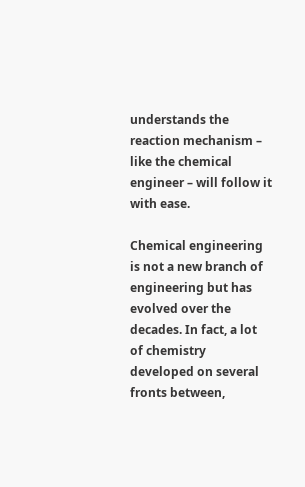understands the reaction mechanism – like the chemical engineer – will follow it with ease.

Chemical engineering is not a new branch of engineering but has evolved over the decades. In fact, a lot of chemistry developed on several fronts between,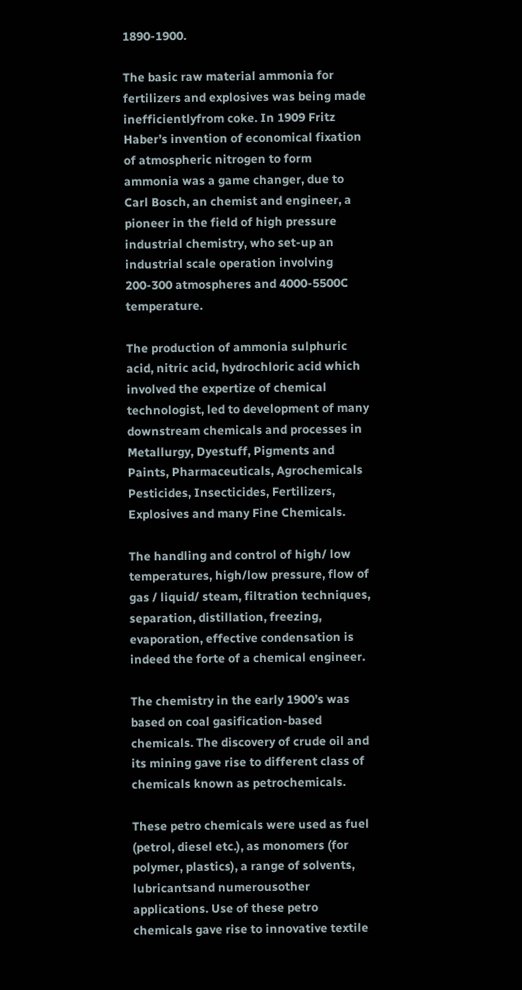1890-1900.

The basic raw material ammonia for fertilizers and explosives was being made inefficientlyfrom coke. In 1909 Fritz Haber’s invention of economical fixation of atmospheric nitrogen to form ammonia was a game changer, due to Carl Bosch, an chemist and engineer, a pioneer in the field of high pressure industrial chemistry, who set-up an industrial scale operation involving 200-300 atmospheres and 4000-5500C temperature.

The production of ammonia sulphuric acid, nitric acid, hydrochloric acid which involved the expertize of chemical technologist, led to development of many downstream chemicals and processes in Metallurgy, Dyestuff, Pigments and Paints, Pharmaceuticals, Agrochemicals Pesticides, Insecticides, Fertilizers, Explosives and many Fine Chemicals.

The handling and control of high/ low temperatures, high/low pressure, flow of gas / liquid/ steam, filtration techniques, separation, distillation, freezing, evaporation, effective condensation is indeed the forte of a chemical engineer.

The chemistry in the early 1900’s was based on coal gasification-based chemicals. The discovery of crude oil and its mining gave rise to different class of chemicals known as petrochemicals.

These petro chemicals were used as fuel (petrol, diesel etc.), as monomers (for polymer, plastics), a range of solvents, lubricantsand numerousother applications. Use of these petro chemicals gave rise to innovative textile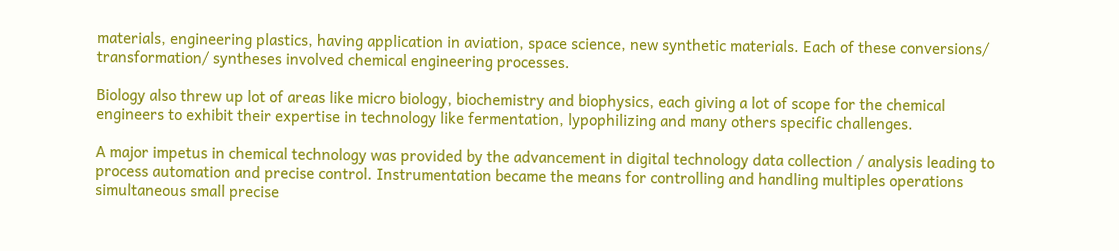materials, engineering plastics, having application in aviation, space science, new synthetic materials. Each of these conversions/ transformation/ syntheses involved chemical engineering processes.

Biology also threw up lot of areas like micro biology, biochemistry and biophysics, each giving a lot of scope for the chemical engineers to exhibit their expertise in technology like fermentation, lypophilizing and many others specific challenges.

A major impetus in chemical technology was provided by the advancement in digital technology data collection / analysis leading to process automation and precise control. Instrumentation became the means for controlling and handling multiples operations simultaneous small precise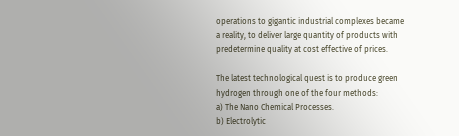operations to gigantic industrial complexes became a reality, to deliver large quantity of products with predetermine quality at cost effective of prices.

The latest technological quest is to produce green hydrogen through one of the four methods:
a) The Nano Chemical Processes.
b) Electrolytic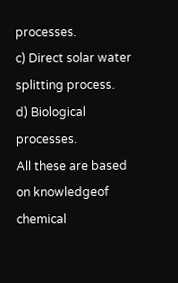processes.
c) Direct solar water splitting process.
d) Biological processes.
All these are based on knowledgeof chemical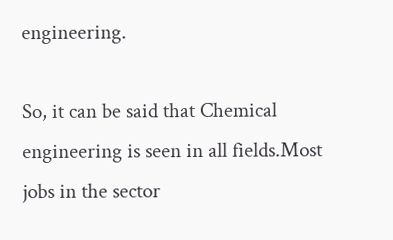engineering.

So, it can be said that Chemical engineering is seen in all fields.Most jobs in the sector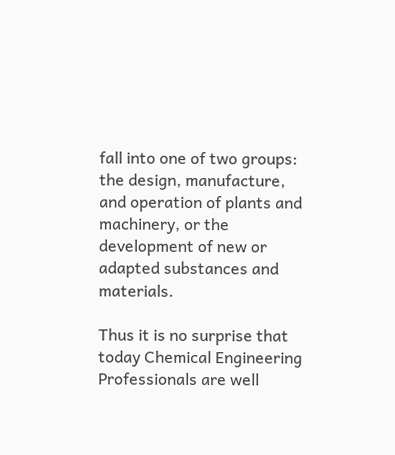fall into one of two groups: the design, manufacture, and operation of plants and machinery, or the development of new or adapted substances and materials.

Thus it is no surprise that today Chemical Engineering Professionals are well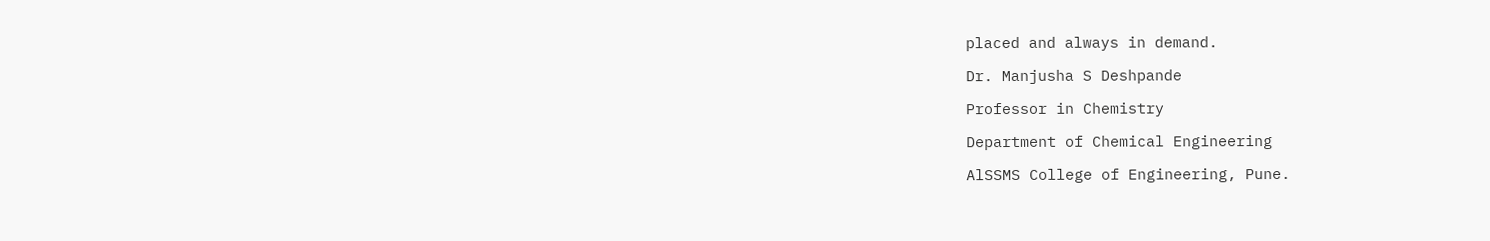placed and always in demand.

Dr. Manjusha S Deshpande

Professor in Chemistry

Department of Chemical Engineering

AlSSMS College of Engineering, Pune.